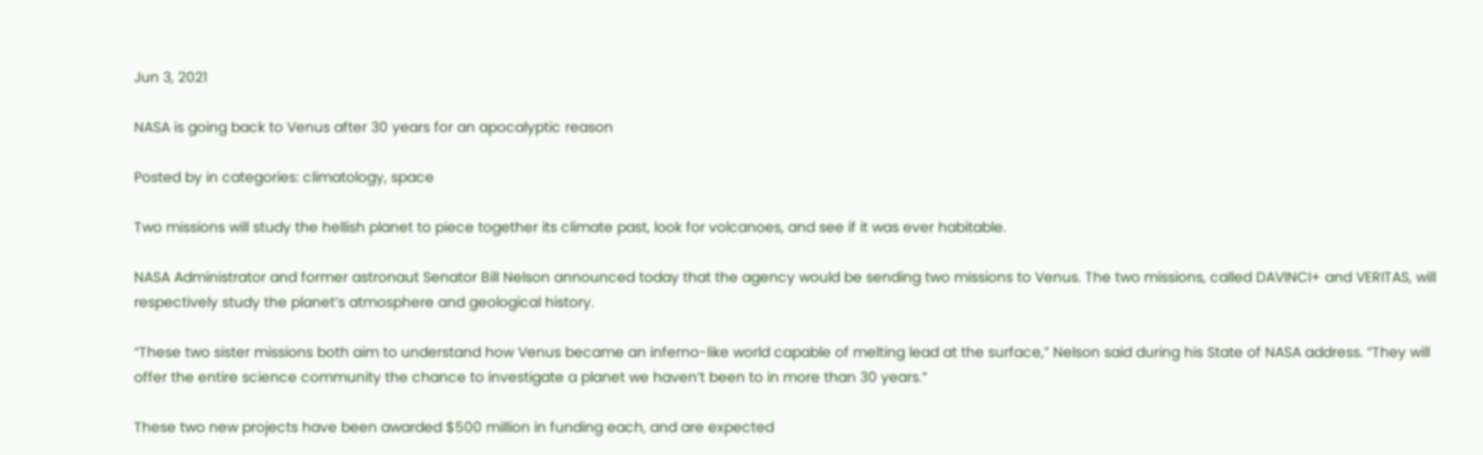Jun 3, 2021

NASA is going back to Venus after 30 years for an apocalyptic reason

Posted by in categories: climatology, space

Two missions will study the hellish planet to piece together its climate past, look for volcanoes, and see if it was ever habitable.

NASA Administrator and former astronaut Senator Bill Nelson announced today that the agency would be sending two missions to Venus. The two missions, called DAVINCI+ and VERITAS, will respectively study the planet’s atmosphere and geological history.

“These two sister missions both aim to understand how Venus became an inferno-like world capable of melting lead at the surface,” Nelson said during his State of NASA address. “They will offer the entire science community the chance to investigate a planet we haven’t been to in more than 30 years.”

These two new projects have been awarded $500 million in funding each, and are expected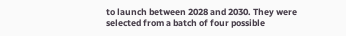to launch between 2028 and 2030. They were selected from a batch of four possible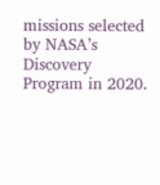missions selected by NASA’s Discovery Program in 2020.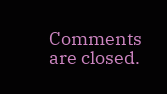Comments are closed.